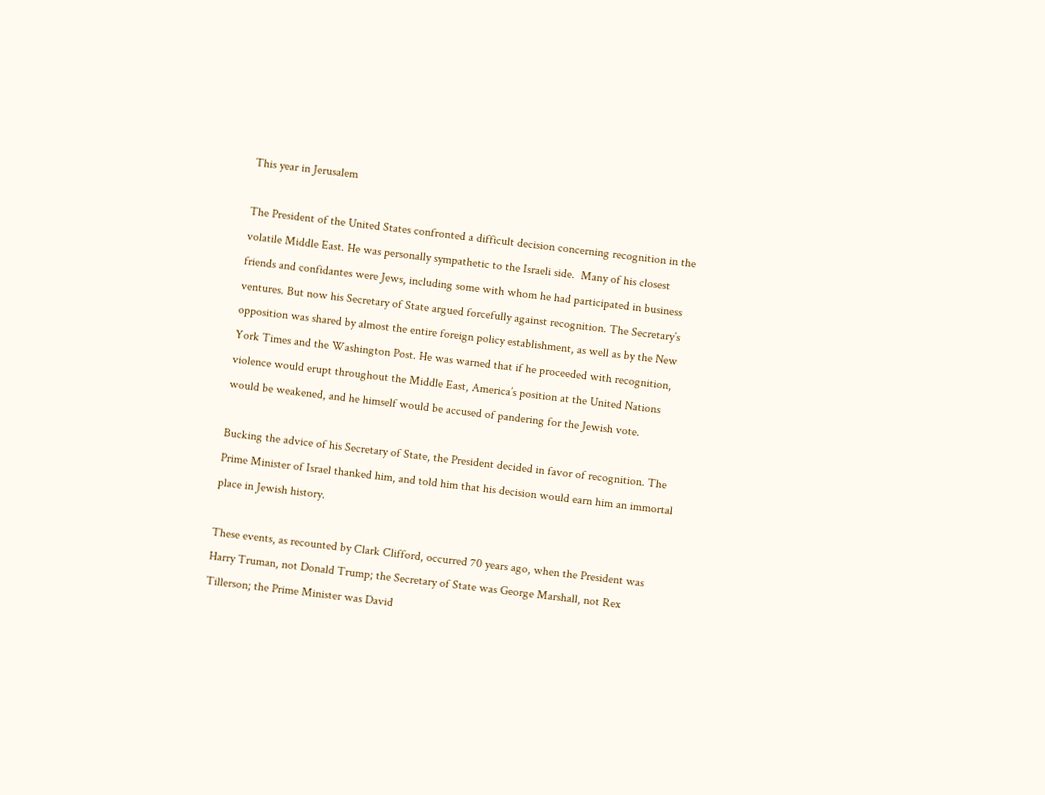This year in Jerusalem

The President of the United States confronted a difficult decision concerning recognition in the volatile Middle East. He was personally sympathetic to the Israeli side.  Many of his closest friends and confidantes were Jews, including some with whom he had participated in business ventures. But now his Secretary of State argued forcefully against recognition. The Secretary’s opposition was shared by almost the entire foreign policy establishment, as well as by the New York Times and the Washington Post. He was warned that if he proceeded with recognition, violence would erupt throughout the Middle East, America’s position at the United Nations would be weakened, and he himself would be accused of pandering for the Jewish vote.

Bucking the advice of his Secretary of State, the President decided in favor of recognition. The Prime Minister of Israel thanked him, and told him that his decision would earn him an immortal place in Jewish history.

These events, as recounted by Clark Clifford, occurred 70 years ago, when the President was Harry Truman, not Donald Trump; the Secretary of State was George Marshall, not Rex Tillerson; the Prime Minister was David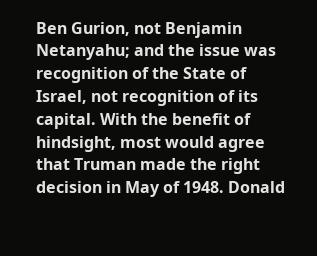Ben Gurion, not Benjamin Netanyahu; and the issue was recognition of the State of Israel, not recognition of its capital. With the benefit of hindsight, most would agree that Truman made the right decision in May of 1948. Donald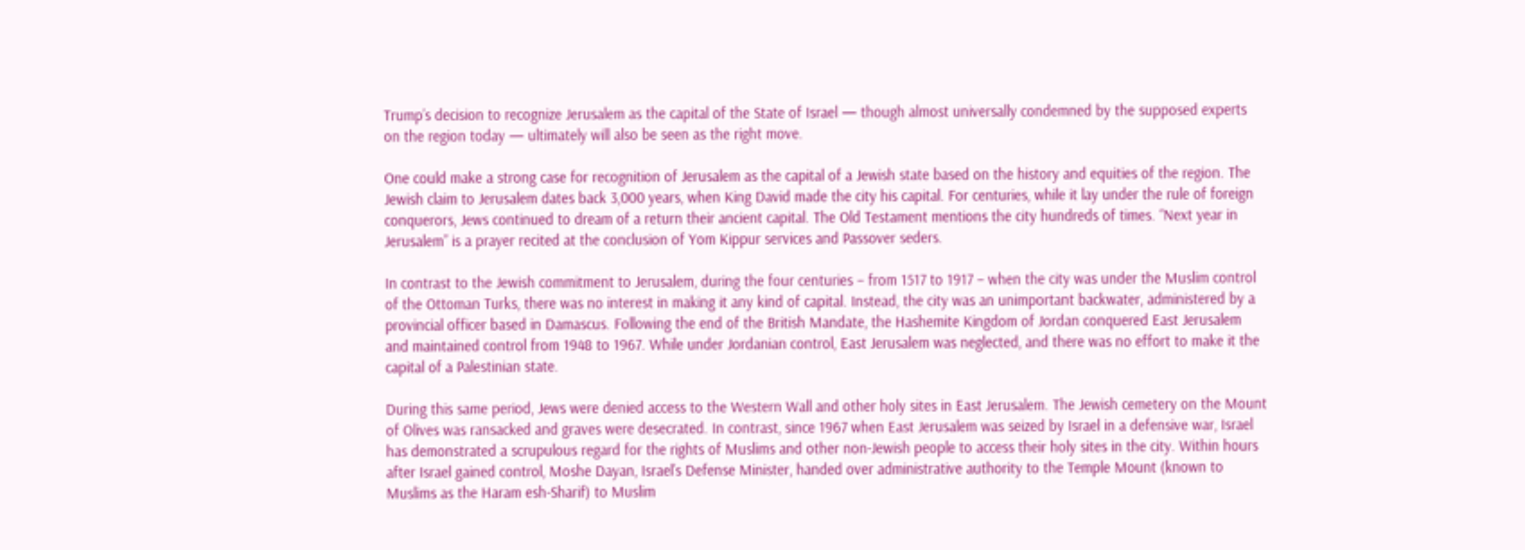Trump’s decision to recognize Jerusalem as the capital of the State of Israel — though almost universally condemned by the supposed experts on the region today — ultimately will also be seen as the right move.

One could make a strong case for recognition of Jerusalem as the capital of a Jewish state based on the history and equities of the region. The Jewish claim to Jerusalem dates back 3,000 years, when King David made the city his capital. For centuries, while it lay under the rule of foreign conquerors, Jews continued to dream of a return their ancient capital. The Old Testament mentions the city hundreds of times. “Next year in Jerusalem” is a prayer recited at the conclusion of Yom Kippur services and Passover seders.

In contrast to the Jewish commitment to Jerusalem, during the four centuries – from 1517 to 1917 – when the city was under the Muslim control of the Ottoman Turks, there was no interest in making it any kind of capital. Instead, the city was an unimportant backwater, administered by a provincial officer based in Damascus. Following the end of the British Mandate, the Hashemite Kingdom of Jordan conquered East Jerusalem and maintained control from 1948 to 1967. While under Jordanian control, East Jerusalem was neglected, and there was no effort to make it the capital of a Palestinian state.

During this same period, Jews were denied access to the Western Wall and other holy sites in East Jerusalem. The Jewish cemetery on the Mount of Olives was ransacked and graves were desecrated. In contrast, since 1967 when East Jerusalem was seized by Israel in a defensive war, Israel has demonstrated a scrupulous regard for the rights of Muslims and other non-Jewish people to access their holy sites in the city. Within hours after Israel gained control, Moshe Dayan, Israel’s Defense Minister, handed over administrative authority to the Temple Mount (known to Muslims as the Haram esh-Sharif) to Muslim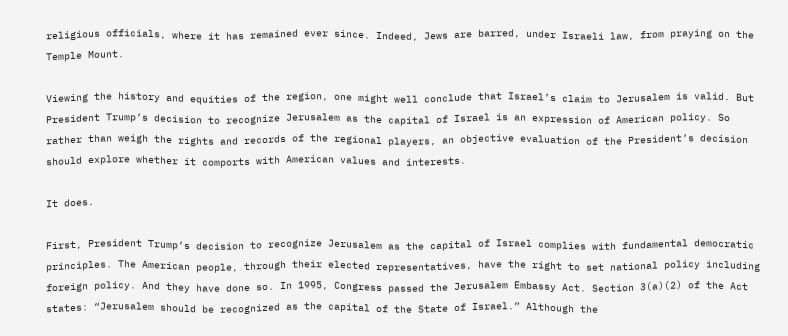religious officials, where it has remained ever since. Indeed, Jews are barred, under Israeli law, from praying on the Temple Mount.

Viewing the history and equities of the region, one might well conclude that Israel’s claim to Jerusalem is valid. But President Trump’s decision to recognize Jerusalem as the capital of Israel is an expression of American policy. So rather than weigh the rights and records of the regional players, an objective evaluation of the President’s decision should explore whether it comports with American values and interests.

It does.

First, President Trump’s decision to recognize Jerusalem as the capital of Israel complies with fundamental democratic principles. The American people, through their elected representatives, have the right to set national policy including foreign policy. And they have done so. In 1995, Congress passed the Jerusalem Embassy Act. Section 3(a)(2) of the Act states: “Jerusalem should be recognized as the capital of the State of Israel.” Although the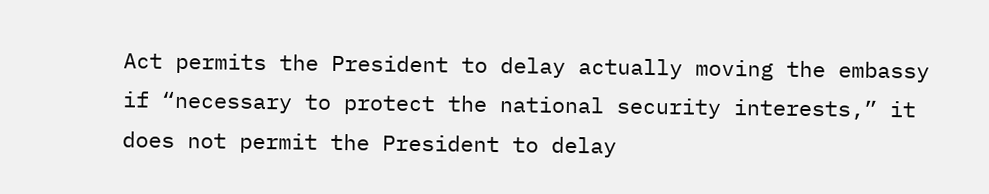Act permits the President to delay actually moving the embassy if “necessary to protect the national security interests,” it does not permit the President to delay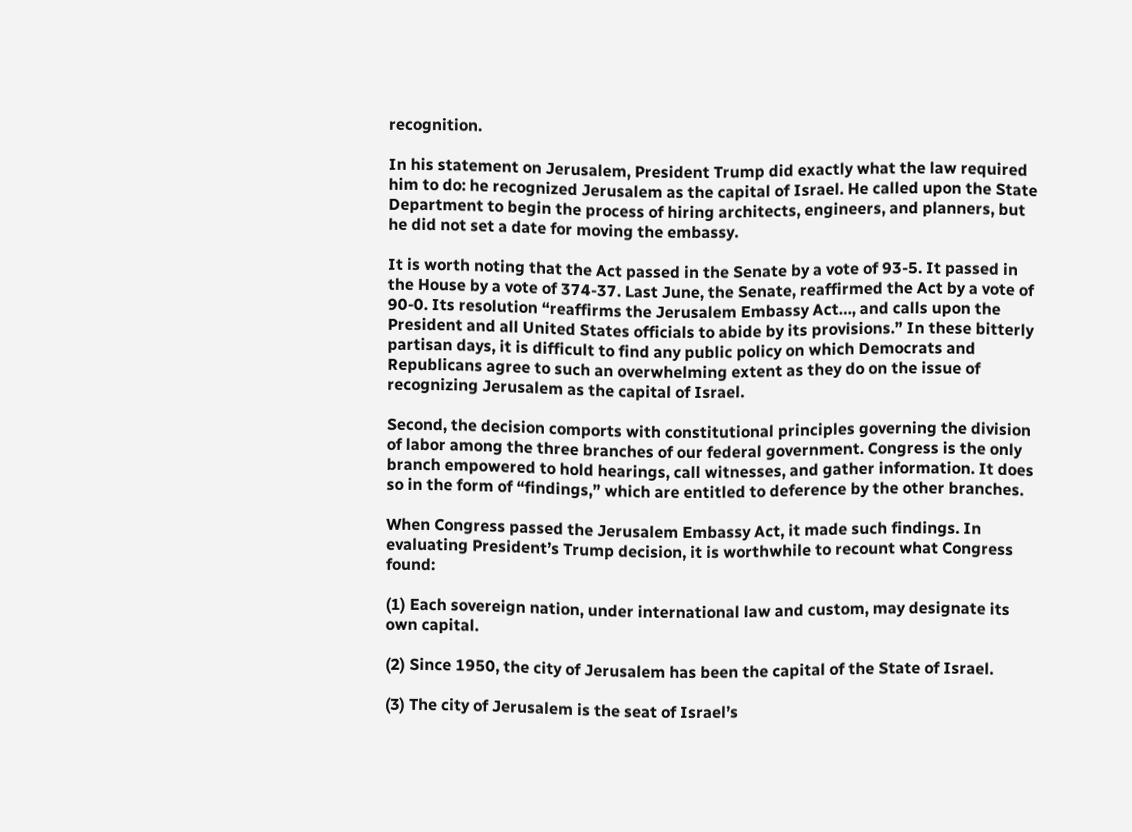recognition.

In his statement on Jerusalem, President Trump did exactly what the law required him to do: he recognized Jerusalem as the capital of Israel. He called upon the State Department to begin the process of hiring architects, engineers, and planners, but he did not set a date for moving the embassy.

It is worth noting that the Act passed in the Senate by a vote of 93-5. It passed in the House by a vote of 374-37. Last June, the Senate, reaffirmed the Act by a vote of 90-0. Its resolution “reaffirms the Jerusalem Embassy Act…, and calls upon the President and all United States officials to abide by its provisions.” In these bitterly partisan days, it is difficult to find any public policy on which Democrats and Republicans agree to such an overwhelming extent as they do on the issue of recognizing Jerusalem as the capital of Israel.

Second, the decision comports with constitutional principles governing the division of labor among the three branches of our federal government. Congress is the only branch empowered to hold hearings, call witnesses, and gather information. It does so in the form of “findings,” which are entitled to deference by the other branches.

When Congress passed the Jerusalem Embassy Act, it made such findings. In evaluating President’s Trump decision, it is worthwhile to recount what Congress found:

(1) Each sovereign nation, under international law and custom, may designate its own capital.

(2) Since 1950, the city of Jerusalem has been the capital of the State of Israel.

(3) The city of Jerusalem is the seat of Israel’s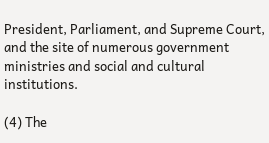President, Parliament, and Supreme Court, and the site of numerous government ministries and social and cultural institutions.

(4) The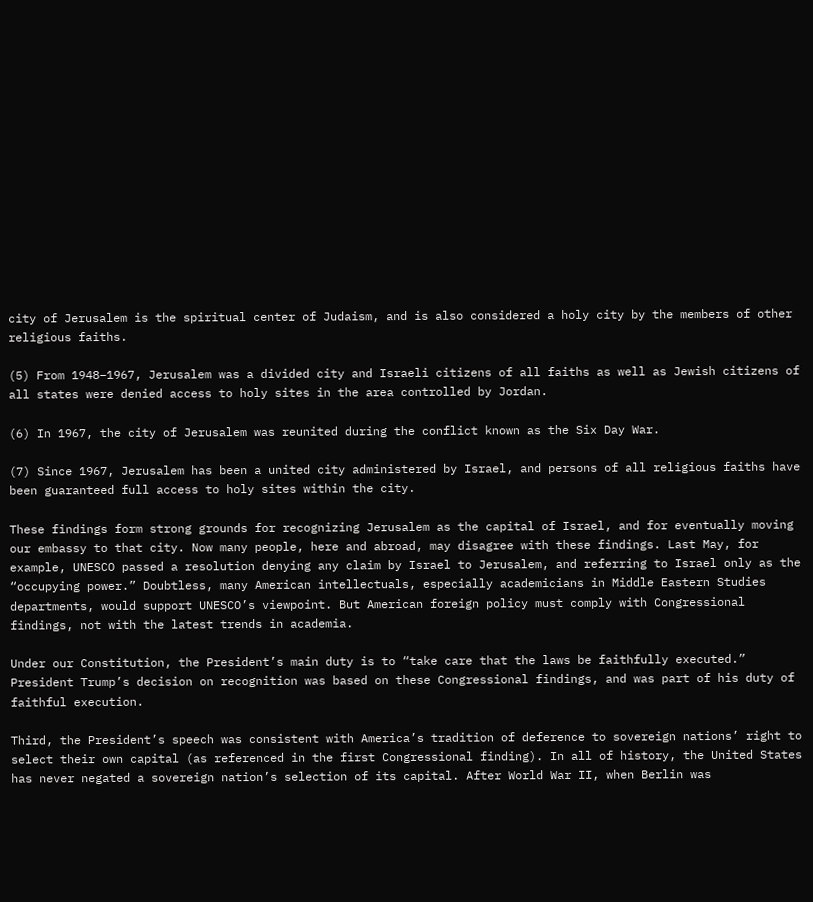city of Jerusalem is the spiritual center of Judaism, and is also considered a holy city by the members of other religious faiths.

(5) From 1948–1967, Jerusalem was a divided city and Israeli citizens of all faiths as well as Jewish citizens of all states were denied access to holy sites in the area controlled by Jordan.

(6) In 1967, the city of Jerusalem was reunited during the conflict known as the Six Day War.

(7) Since 1967, Jerusalem has been a united city administered by Israel, and persons of all religious faiths have been guaranteed full access to holy sites within the city.

These findings form strong grounds for recognizing Jerusalem as the capital of Israel, and for eventually moving our embassy to that city. Now many people, here and abroad, may disagree with these findings. Last May, for example, UNESCO passed a resolution denying any claim by Israel to Jerusalem, and referring to Israel only as the “occupying power.” Doubtless, many American intellectuals, especially academicians in Middle Eastern Studies departments, would support UNESCO’s viewpoint. But American foreign policy must comply with Congressional findings, not with the latest trends in academia.

Under our Constitution, the President’s main duty is to “take care that the laws be faithfully executed.”  President Trump’s decision on recognition was based on these Congressional findings, and was part of his duty of faithful execution.

Third, the President’s speech was consistent with America’s tradition of deference to sovereign nations’ right to select their own capital (as referenced in the first Congressional finding). In all of history, the United States has never negated a sovereign nation’s selection of its capital. After World War II, when Berlin was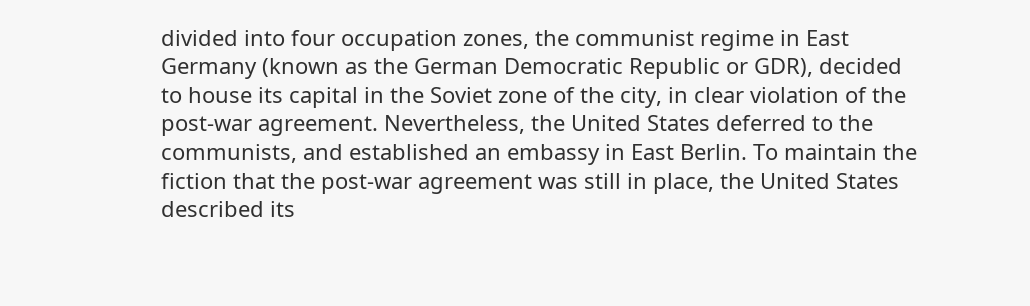divided into four occupation zones, the communist regime in East Germany (known as the German Democratic Republic or GDR), decided to house its capital in the Soviet zone of the city, in clear violation of the post-war agreement. Nevertheless, the United States deferred to the communists, and established an embassy in East Berlin. To maintain the fiction that the post-war agreement was still in place, the United States described its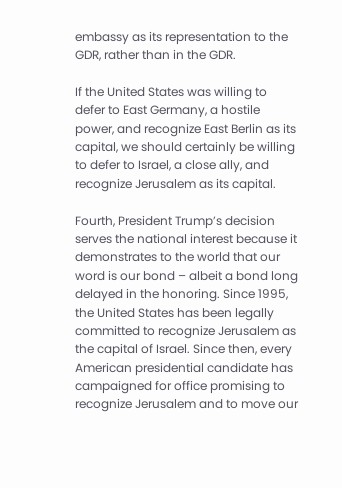embassy as its representation to the GDR, rather than in the GDR.

If the United States was willing to defer to East Germany, a hostile power, and recognize East Berlin as its capital, we should certainly be willing to defer to Israel, a close ally, and recognize Jerusalem as its capital.

Fourth, President Trump’s decision serves the national interest because it demonstrates to the world that our word is our bond – albeit a bond long delayed in the honoring. Since 1995, the United States has been legally committed to recognize Jerusalem as the capital of Israel. Since then, every American presidential candidate has campaigned for office promising to recognize Jerusalem and to move our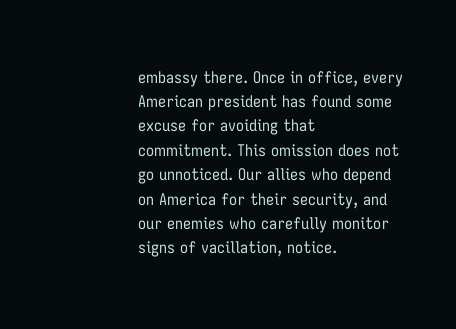embassy there. Once in office, every American president has found some excuse for avoiding that commitment. This omission does not go unnoticed. Our allies who depend on America for their security, and our enemies who carefully monitor signs of vacillation, notice.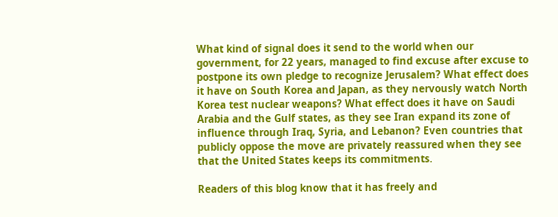What kind of signal does it send to the world when our government, for 22 years, managed to find excuse after excuse to postpone its own pledge to recognize Jerusalem? What effect does it have on South Korea and Japan, as they nervously watch North Korea test nuclear weapons? What effect does it have on Saudi Arabia and the Gulf states, as they see Iran expand its zone of influence through Iraq, Syria, and Lebanon? Even countries that publicly oppose the move are privately reassured when they see that the United States keeps its commitments.

Readers of this blog know that it has freely and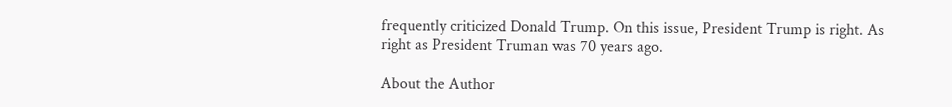frequently criticized Donald Trump. On this issue, President Trump is right. As right as President Truman was 70 years ago.

About the Author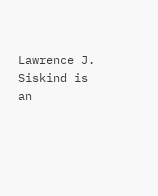Lawrence J. Siskind is an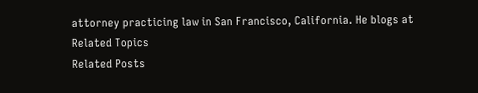attorney practicing law in San Francisco, California. He blogs at
Related Topics
Related Posts